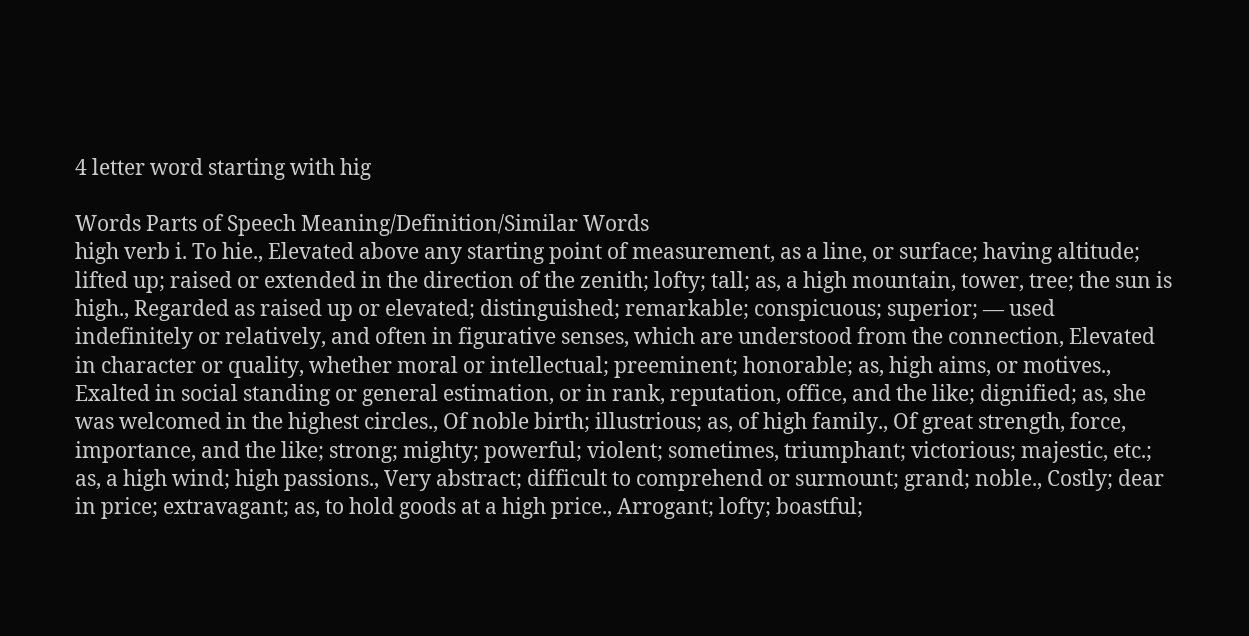4 letter word starting with hig

Words Parts of Speech Meaning/Definition/Similar Words
high verb i. To hie., Elevated above any starting point of measurement, as a line, or surface; having altitude; lifted up; raised or extended in the direction of the zenith; lofty; tall; as, a high mountain, tower, tree; the sun is high., Regarded as raised up or elevated; distinguished; remarkable; conspicuous; superior; — used indefinitely or relatively, and often in figurative senses, which are understood from the connection, Elevated in character or quality, whether moral or intellectual; preeminent; honorable; as, high aims, or motives., Exalted in social standing or general estimation, or in rank, reputation, office, and the like; dignified; as, she was welcomed in the highest circles., Of noble birth; illustrious; as, of high family., Of great strength, force, importance, and the like; strong; mighty; powerful; violent; sometimes, triumphant; victorious; majestic, etc.; as, a high wind; high passions., Very abstract; difficult to comprehend or surmount; grand; noble., Costly; dear in price; extravagant; as, to hold goods at a high price., Arrogant; lofty; boastful;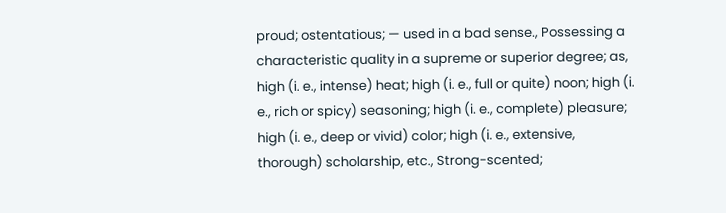proud; ostentatious; — used in a bad sense., Possessing a characteristic quality in a supreme or superior degree; as, high (i. e., intense) heat; high (i. e., full or quite) noon; high (i. e., rich or spicy) seasoning; high (i. e., complete) pleasure; high (i. e., deep or vivid) color; high (i. e., extensive, thorough) scholarship, etc., Strong-scented;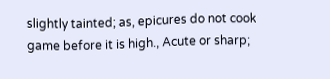slightly tainted; as, epicures do not cook game before it is high., Acute or sharp;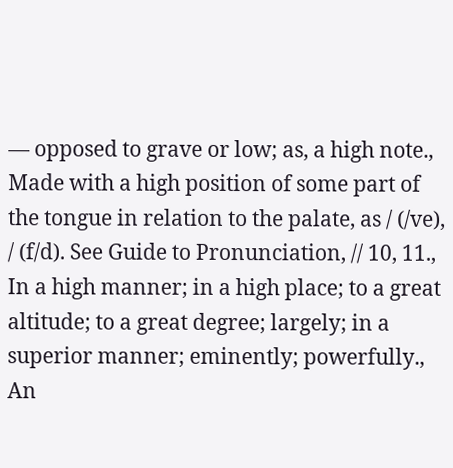— opposed to grave or low; as, a high note., Made with a high position of some part of the tongue in relation to the palate, as / (/ve), / (f/d). See Guide to Pronunciation, // 10, 11., In a high manner; in a high place; to a great altitude; to a great degree; largely; in a superior manner; eminently; powerfully., An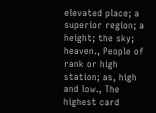elevated place; a superior region; a height; the sky; heaven., People of rank or high station; as, high and low., The highest card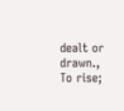dealt or drawn., To rise;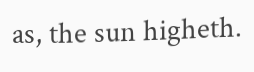as, the sun higheth.